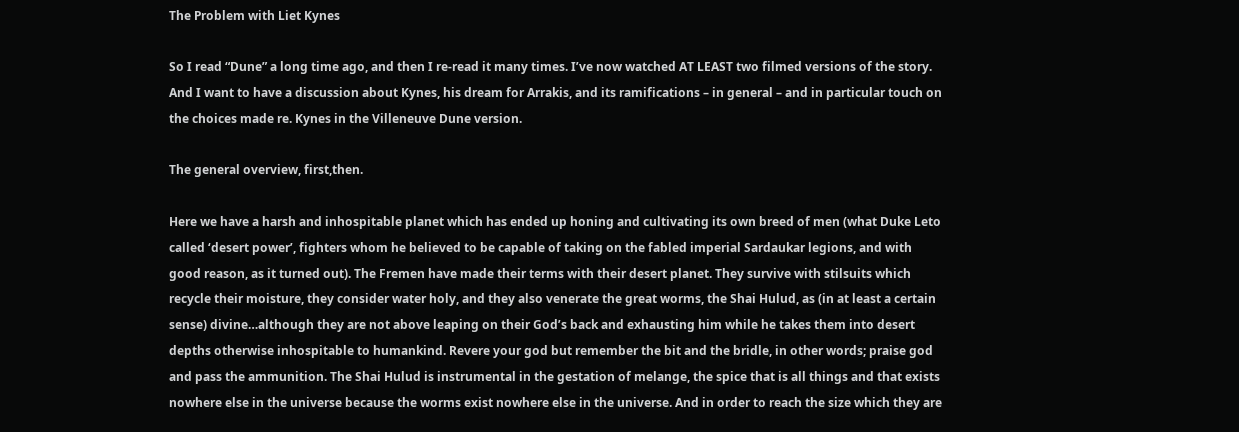The Problem with Liet Kynes

So I read “Dune” a long time ago, and then I re-read it many times. I’ve now watched AT LEAST two filmed versions of the story. And I want to have a discussion about Kynes, his dream for Arrakis, and its ramifications – in general – and in particular touch on the choices made re. Kynes in the Villeneuve Dune version.

The general overview, first,then.

Here we have a harsh and inhospitable planet which has ended up honing and cultivating its own breed of men (what Duke Leto called ‘desert power’, fighters whom he believed to be capable of taking on the fabled imperial Sardaukar legions, and with good reason, as it turned out). The Fremen have made their terms with their desert planet. They survive with stilsuits which recycle their moisture, they consider water holy, and they also venerate the great worms, the Shai Hulud, as (in at least a certain sense) divine…although they are not above leaping on their God’s back and exhausting him while he takes them into desert depths otherwise inhospitable to humankind. Revere your god but remember the bit and the bridle, in other words; praise god and pass the ammunition. The Shai Hulud is instrumental in the gestation of melange, the spice that is all things and that exists nowhere else in the universe because the worms exist nowhere else in the universe. And in order to reach the size which they are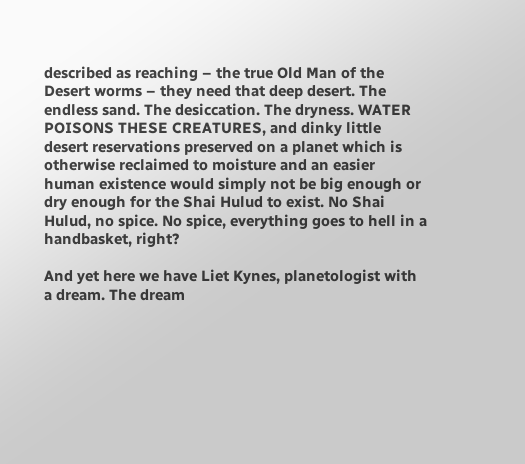described as reaching – the true Old Man of the Desert worms – they need that deep desert. The endless sand. The desiccation. The dryness. WATER POISONS THESE CREATURES, and dinky little desert reservations preserved on a planet which is otherwise reclaimed to moisture and an easier human existence would simply not be big enough or dry enough for the Shai Hulud to exist. No Shai Hulud, no spice. No spice, everything goes to hell in a handbasket, right?

And yet here we have Liet Kynes, planetologist with a dream. The dream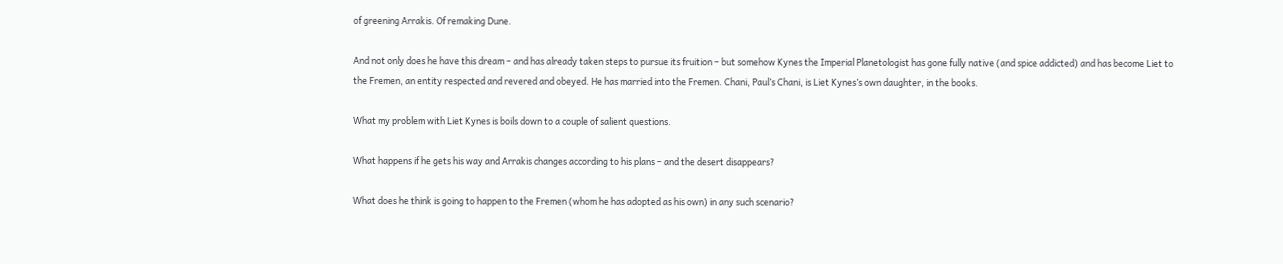of greening Arrakis. Of remaking Dune.

And not only does he have this dream – and has already taken steps to pursue its fruition – but somehow Kynes the Imperial Planetologist has gone fully native (and spice addicted) and has become Liet to the Fremen, an entity respected and revered and obeyed. He has married into the Fremen. Chani, Paul’s Chani, is Liet Kynes’s own daughter, in the books.

What my problem with Liet Kynes is boils down to a couple of salient questions.

What happens if he gets his way and Arrakis changes according to his plans – and the desert disappears?

What does he think is going to happen to the Fremen (whom he has adopted as his own) in any such scenario?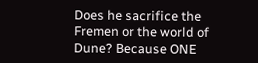Does he sacrifice the Fremen or the world of Dune? Because ONE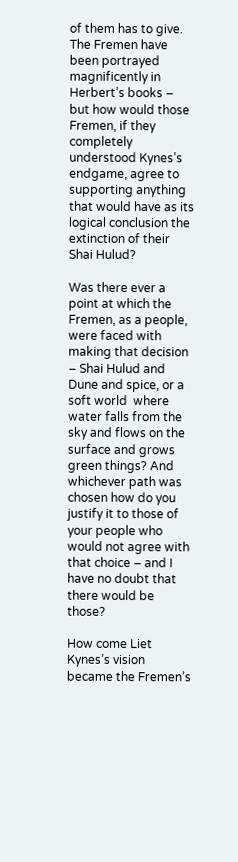of them has to give. The Fremen have been portrayed magnificently in Herbert’s books – but how would those Fremen, if they completely understood Kynes’s endgame, agree to supporting anything that would have as its logical conclusion the extinction of their Shai Hulud?

Was there ever a point at which the Fremen, as a people, were faced with making that decision – Shai Hulud and Dune and spice, or a soft world  where water falls from the sky and flows on the surface and grows green things? And whichever path was chosen how do you justify it to those of your people who would not agree with that choice – and I have no doubt that there would be those?

How come Liet Kynes’s vision became the Fremen’s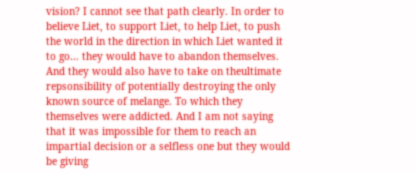vision? I cannot see that path clearly. In order to believe Liet, to support Liet, to help Liet, to push the world in the direction in which Liet wanted it to go… they would have to abandon themselves. And they would also have to take on theultimate repsonsibility of potentially destroying the only known source of melange. To which they themselves were addicted. And I am not saying that it was impossible for them to reach an impartial decision or a selfless one but they would be giving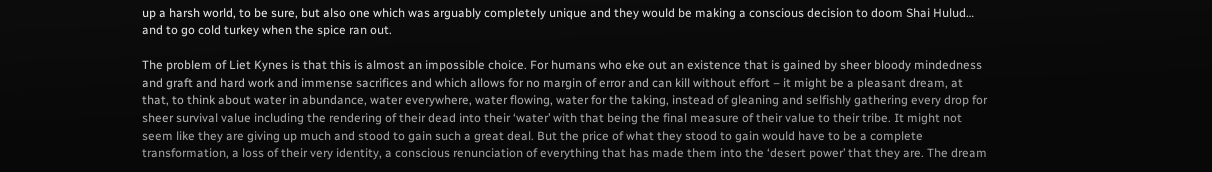up a harsh world, to be sure, but also one which was arguably completely unique and they would be making a conscious decision to doom Shai Hulud… and to go cold turkey when the spice ran out.

The problem of Liet Kynes is that this is almost an impossible choice. For humans who eke out an existence that is gained by sheer bloody mindedness and graft and hard work and immense sacrifices and which allows for no margin of error and can kill without effort – it might be a pleasant dream, at that, to think about water in abundance, water everywhere, water flowing, water for the taking, instead of gleaning and selfishly gathering every drop for sheer survival value including the rendering of their dead into their ‘water’ with that being the final measure of their value to their tribe. It might not seem like they are giving up much and stood to gain such a great deal. But the price of what they stood to gain would have to be a complete transformation, a loss of their very identity, a conscious renunciation of everything that has made them into the ‘desert power’ that they are. The dream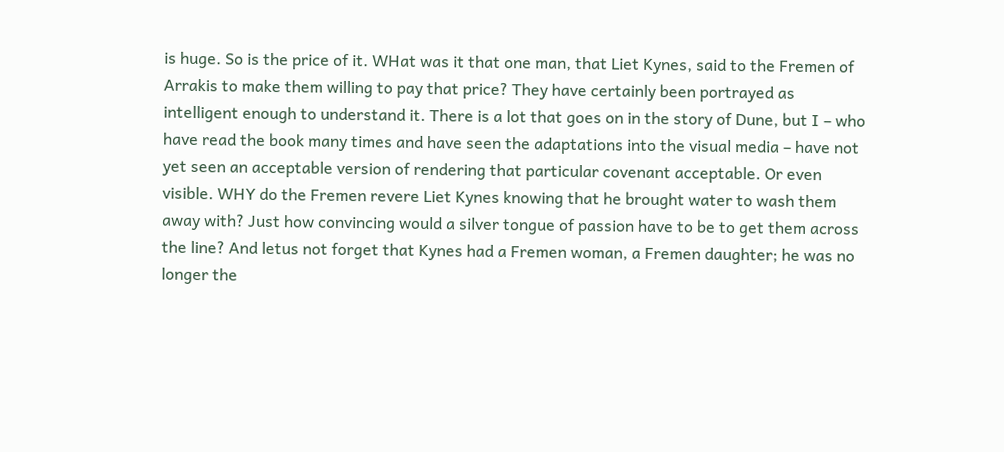is huge. So is the price of it. WHat was it that one man, that Liet Kynes, said to the Fremen of Arrakis to make them willing to pay that price? They have certainly been portrayed as intelligent enough to understand it. There is a lot that goes on in the story of Dune, but I – who have read the book many times and have seen the adaptations into the visual media – have not yet seen an acceptable version of rendering that particular covenant acceptable. Or even visible. WHY do the Fremen revere Liet Kynes knowing that he brought water to wash them away with? Just how convincing would a silver tongue of passion have to be to get them across the line? And letus not forget that Kynes had a Fremen woman, a Fremen daughter; he was no longer the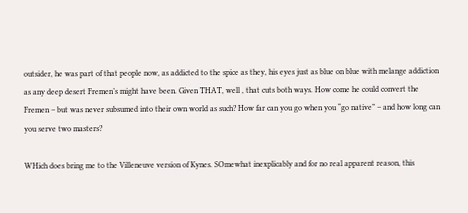outsider, he was part of that people now, as addicted to the spice as they, his eyes just as blue on blue with melange addiction as any deep desert Fremen’s might have been. Given THAT, well , that cuts both ways. How come he could convert the Fremen – but was never subsumed into their own world as such? How far can you go when you “go native” – and how long can you serve two masters?

WHich does bring me to the Villeneuve version of Kynes. SOmewhat inexplicably and for no real apparent reason, this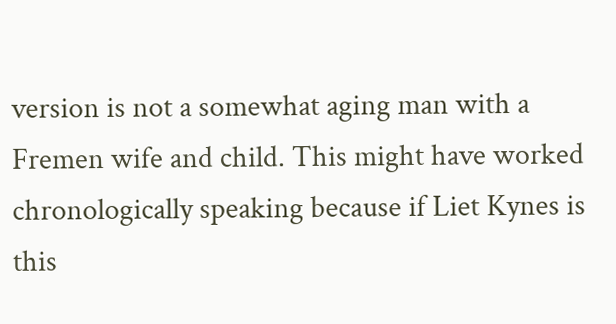version is not a somewhat aging man with a Fremen wife and child. This might have worked chronologically speaking because if Liet Kynes is this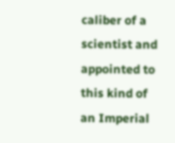caliber of a scientist and appointed to this kind of an Imperial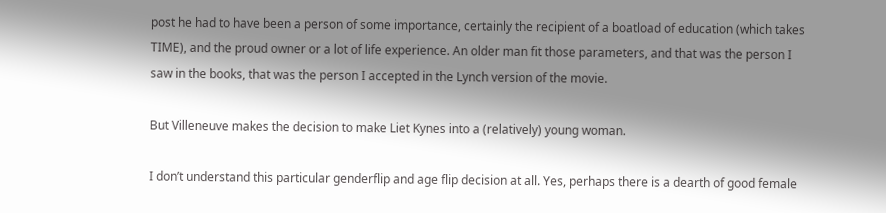post he had to have been a person of some importance, certainly the recipient of a boatload of education (which takes TIME), and the proud owner or a lot of life experience. An older man fit those parameters, and that was the person I saw in the books, that was the person I accepted in the Lynch version of the movie.

But Villeneuve makes the decision to make Liet Kynes into a (relatively) young woman.

I don’t understand this particular genderflip and age flip decision at all. Yes, perhaps there is a dearth of good female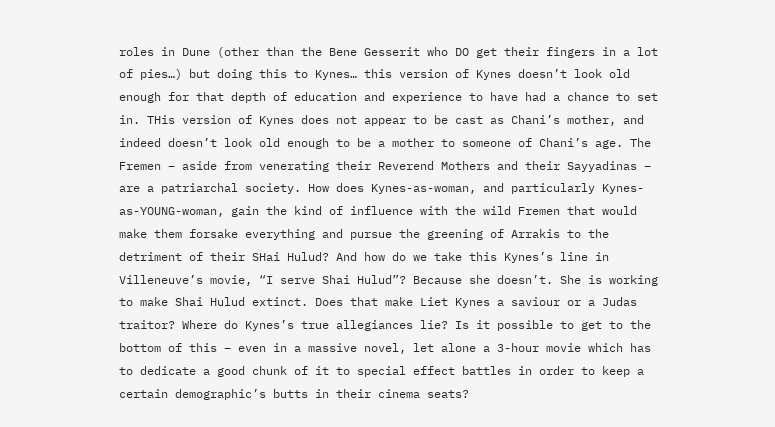roles in Dune (other than the Bene Gesserit who DO get their fingers in a lot of pies…) but doing this to Kynes… this version of Kynes doesn’t look old enough for that depth of education and experience to have had a chance to set in. THis version of Kynes does not appear to be cast as Chani’s mother, and indeed doesn’t look old enough to be a mother to someone of Chani’s age. The Fremen – aside from venerating their Reverend Mothers and their Sayyadinas – are a patriarchal society. How does Kynes-as-woman, and particularly Kynes-as-YOUNG-woman, gain the kind of influence with the wild Fremen that would make them forsake everything and pursue the greening of Arrakis to the detriment of their SHai Hulud? And how do we take this Kynes’s line in Villeneuve’s movie, “I serve Shai Hulud”? Because she doesn’t. She is working to make Shai Hulud extinct. Does that make Liet Kynes a saviour or a Judas traitor? Where do Kynes’s true allegiances lie? Is it possible to get to the bottom of this – even in a massive novel, let alone a 3-hour movie which has to dedicate a good chunk of it to special effect battles in order to keep a certain demographic’s butts in their cinema seats?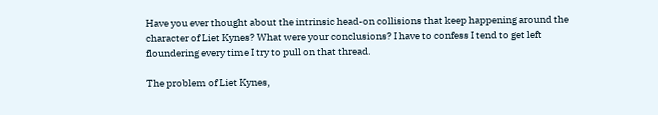Have you ever thought about the intrinsic head-on collisions that keep happening around the character of Liet Kynes? What were your conclusions? I have to confess I tend to get left floundering every time I try to pull on that thread.

The problem of Liet Kynes,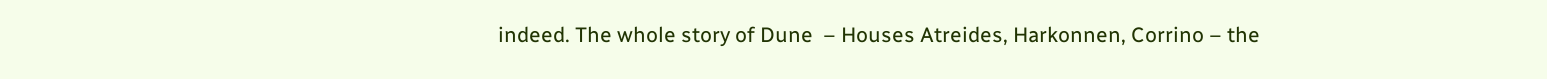indeed. The whole story of Dune  – Houses Atreides, Harkonnen, Corrino – the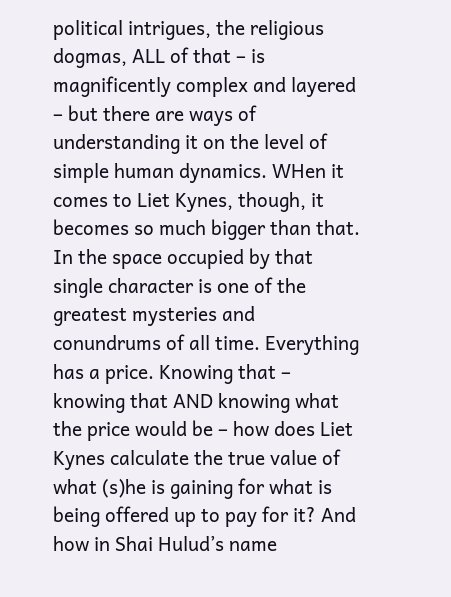political intrigues, the religious dogmas, ALL of that – is magnificently complex and layered – but there are ways of understanding it on the level of simple human dynamics. WHen it comes to Liet Kynes, though, it becomes so much bigger than that. In the space occupied by that single character is one of the greatest mysteries and conundrums of all time. Everything has a price. Knowing that – knowing that AND knowing what the price would be – how does Liet Kynes calculate the true value of what (s)he is gaining for what is being offered up to pay for it? And how in Shai Hulud’s name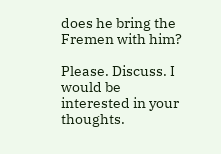does he bring the Fremen with him?

Please. Discuss. I would be interested in your thoughts.